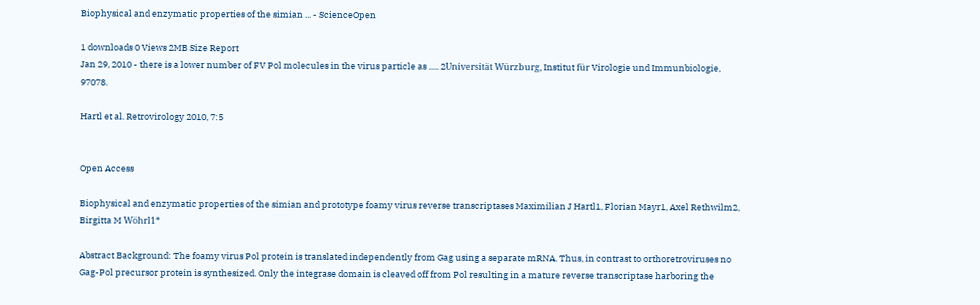Biophysical and enzymatic properties of the simian ... - ScienceOpen

1 downloads 0 Views 2MB Size Report
Jan 29, 2010 - there is a lower number of FV Pol molecules in the virus particle as ..... 2Universität Würzburg, Institut für Virologie und Immunbiologie, 97078.

Hartl et al. Retrovirology 2010, 7:5


Open Access

Biophysical and enzymatic properties of the simian and prototype foamy virus reverse transcriptases Maximilian J Hartl1, Florian Mayr1, Axel Rethwilm2, Birgitta M Wöhrl1*

Abstract Background: The foamy virus Pol protein is translated independently from Gag using a separate mRNA. Thus, in contrast to orthoretroviruses no Gag-Pol precursor protein is synthesized. Only the integrase domain is cleaved off from Pol resulting in a mature reverse transcriptase harboring the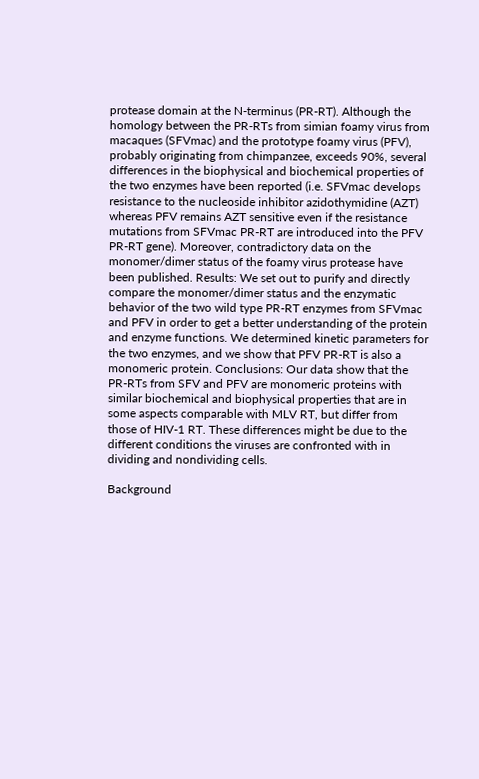protease domain at the N-terminus (PR-RT). Although the homology between the PR-RTs from simian foamy virus from macaques (SFVmac) and the prototype foamy virus (PFV), probably originating from chimpanzee, exceeds 90%, several differences in the biophysical and biochemical properties of the two enzymes have been reported (i.e. SFVmac develops resistance to the nucleoside inhibitor azidothymidine (AZT) whereas PFV remains AZT sensitive even if the resistance mutations from SFVmac PR-RT are introduced into the PFV PR-RT gene). Moreover, contradictory data on the monomer/dimer status of the foamy virus protease have been published. Results: We set out to purify and directly compare the monomer/dimer status and the enzymatic behavior of the two wild type PR-RT enzymes from SFVmac and PFV in order to get a better understanding of the protein and enzyme functions. We determined kinetic parameters for the two enzymes, and we show that PFV PR-RT is also a monomeric protein. Conclusions: Our data show that the PR-RTs from SFV and PFV are monomeric proteins with similar biochemical and biophysical properties that are in some aspects comparable with MLV RT, but differ from those of HIV-1 RT. These differences might be due to the different conditions the viruses are confronted with in dividing and nondividing cells.

Background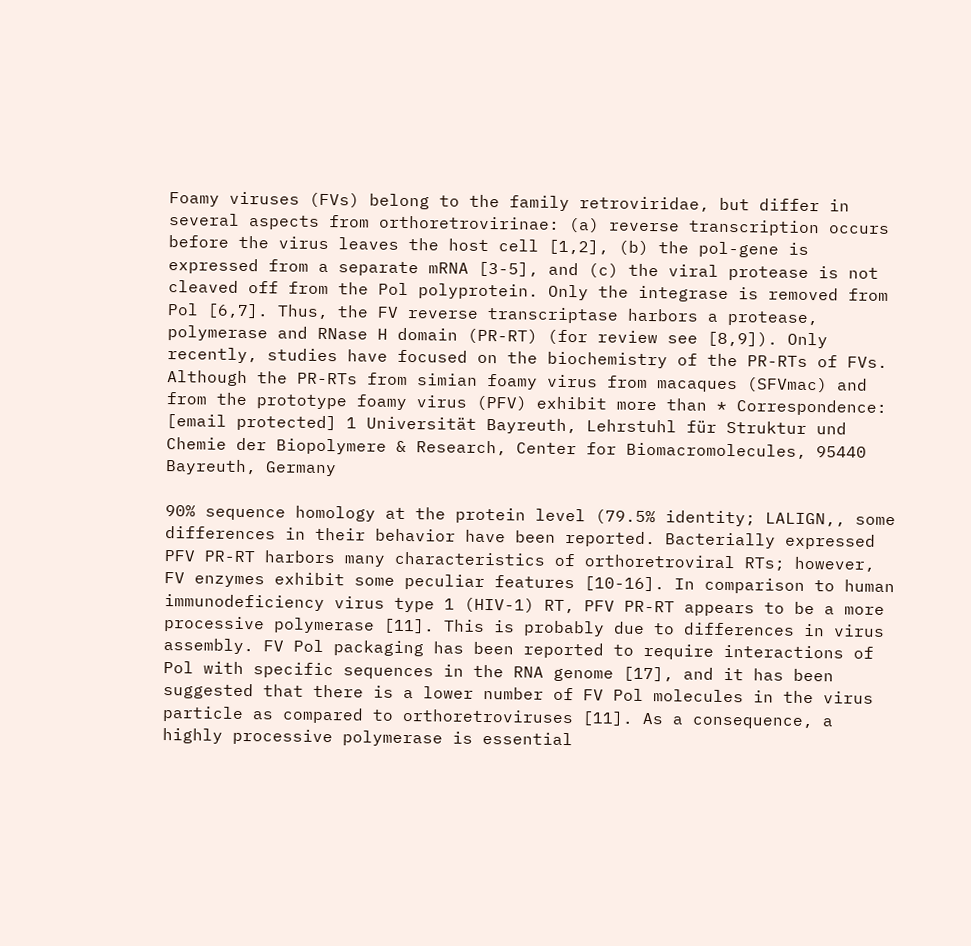Foamy viruses (FVs) belong to the family retroviridae, but differ in several aspects from orthoretrovirinae: (a) reverse transcription occurs before the virus leaves the host cell [1,2], (b) the pol-gene is expressed from a separate mRNA [3-5], and (c) the viral protease is not cleaved off from the Pol polyprotein. Only the integrase is removed from Pol [6,7]. Thus, the FV reverse transcriptase harbors a protease, polymerase and RNase H domain (PR-RT) (for review see [8,9]). Only recently, studies have focused on the biochemistry of the PR-RTs of FVs. Although the PR-RTs from simian foamy virus from macaques (SFVmac) and from the prototype foamy virus (PFV) exhibit more than * Correspondence: [email protected] 1 Universität Bayreuth, Lehrstuhl für Struktur und Chemie der Biopolymere & Research, Center for Biomacromolecules, 95440 Bayreuth, Germany

90% sequence homology at the protein level (79.5% identity; LALIGN,, some differences in their behavior have been reported. Bacterially expressed PFV PR-RT harbors many characteristics of orthoretroviral RTs; however, FV enzymes exhibit some peculiar features [10-16]. In comparison to human immunodeficiency virus type 1 (HIV-1) RT, PFV PR-RT appears to be a more processive polymerase [11]. This is probably due to differences in virus assembly. FV Pol packaging has been reported to require interactions of Pol with specific sequences in the RNA genome [17], and it has been suggested that there is a lower number of FV Pol molecules in the virus particle as compared to orthoretroviruses [11]. As a consequence, a highly processive polymerase is essential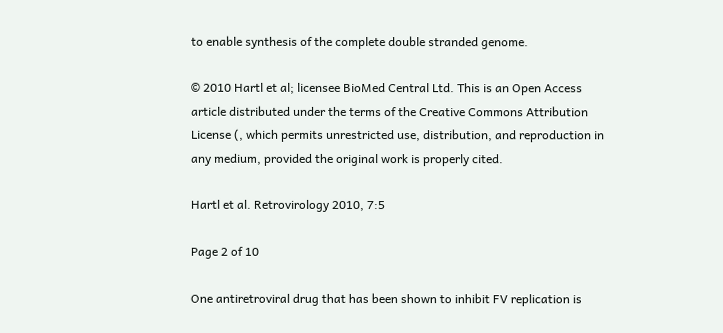to enable synthesis of the complete double stranded genome.

© 2010 Hartl et al; licensee BioMed Central Ltd. This is an Open Access article distributed under the terms of the Creative Commons Attribution License (, which permits unrestricted use, distribution, and reproduction in any medium, provided the original work is properly cited.

Hartl et al. Retrovirology 2010, 7:5

Page 2 of 10

One antiretroviral drug that has been shown to inhibit FV replication is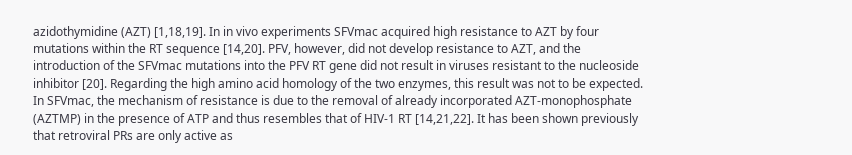azidothymidine (AZT) [1,18,19]. In in vivo experiments SFVmac acquired high resistance to AZT by four mutations within the RT sequence [14,20]. PFV, however, did not develop resistance to AZT, and the introduction of the SFVmac mutations into the PFV RT gene did not result in viruses resistant to the nucleoside inhibitor [20]. Regarding the high amino acid homology of the two enzymes, this result was not to be expected. In SFVmac, the mechanism of resistance is due to the removal of already incorporated AZT-monophosphate (AZTMP) in the presence of ATP and thus resembles that of HIV-1 RT [14,21,22]. It has been shown previously that retroviral PRs are only active as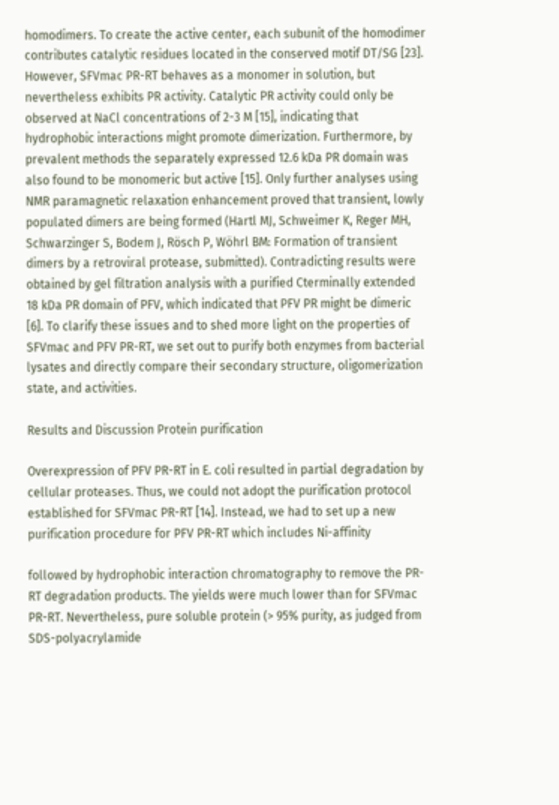homodimers. To create the active center, each subunit of the homodimer contributes catalytic residues located in the conserved motif DT/SG [23]. However, SFVmac PR-RT behaves as a monomer in solution, but nevertheless exhibits PR activity. Catalytic PR activity could only be observed at NaCl concentrations of 2-3 M [15], indicating that hydrophobic interactions might promote dimerization. Furthermore, by prevalent methods the separately expressed 12.6 kDa PR domain was also found to be monomeric but active [15]. Only further analyses using NMR paramagnetic relaxation enhancement proved that transient, lowly populated dimers are being formed (Hartl MJ, Schweimer K, Reger MH, Schwarzinger S, Bodem J, Rösch P, Wöhrl BM: Formation of transient dimers by a retroviral protease, submitted). Contradicting results were obtained by gel filtration analysis with a purified Cterminally extended 18 kDa PR domain of PFV, which indicated that PFV PR might be dimeric [6]. To clarify these issues and to shed more light on the properties of SFVmac and PFV PR-RT, we set out to purify both enzymes from bacterial lysates and directly compare their secondary structure, oligomerization state, and activities.

Results and Discussion Protein purification

Overexpression of PFV PR-RT in E. coli resulted in partial degradation by cellular proteases. Thus, we could not adopt the purification protocol established for SFVmac PR-RT [14]. Instead, we had to set up a new purification procedure for PFV PR-RT which includes Ni-affinity

followed by hydrophobic interaction chromatography to remove the PR-RT degradation products. The yields were much lower than for SFVmac PR-RT. Nevertheless, pure soluble protein (> 95% purity, as judged from SDS-polyacrylamide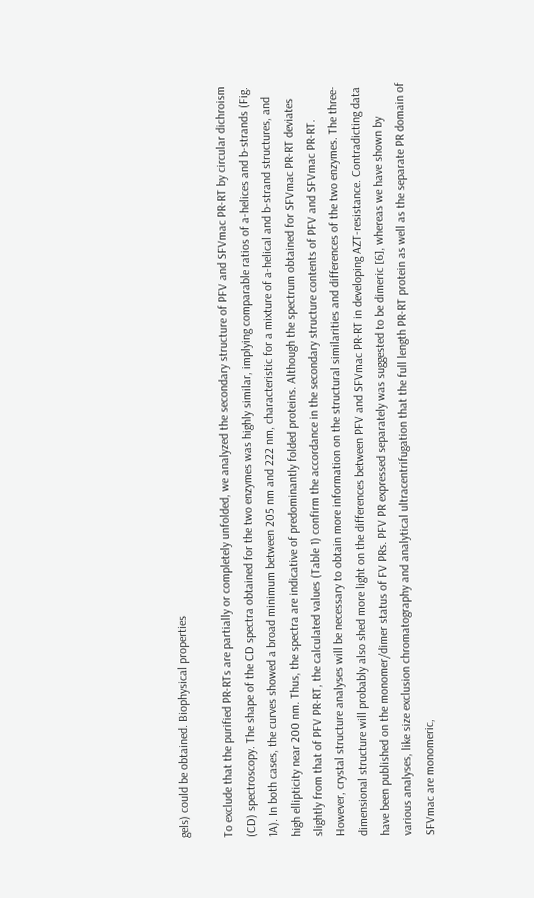gels) could be obtained. Biophysical properties

To exclude that the purified PR-RTs are partially or completely unfolded, we analyzed the secondary structure of PFV and SFVmac PR-RT by circular dichroism (CD) spectroscopy. The shape of the CD spectra obtained for the two enzymes was highly similar, implying comparable ratios of a-helices and b-strands (Fig. 1A). In both cases, the curves showed a broad minimum between 205 nm and 222 nm, characteristic for a mixture of a-helical and b-strand structures, and high ellipticity near 200 nm. Thus, the spectra are indicative of predominantly folded proteins. Although the spectrum obtained for SFVmac PR-RT deviates slightly from that of PFV PR-RT, the calculated values (Table 1) confirm the accordance in the secondary structure contents of PFV and SFVmac PR-RT. However, crystal structure analyses will be necessary to obtain more information on the structural similarities and differences of the two enzymes. The three-dimensional structure will probably also shed more light on the differences between PFV and SFVmac PR-RT in developing AZT-resistance. Contradicting data have been published on the monomer/dimer status of FV PRs. PFV PR expressed separately was suggested to be dimeric [6], whereas we have shown by various analyses, like size exclusion chromatography and analytical ultracentrifugation that the full length PR-RT protein as well as the separate PR domain of SFVmac are monomeric,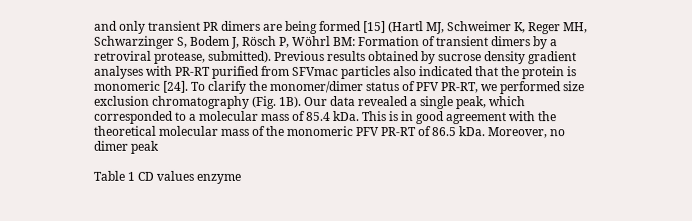and only transient PR dimers are being formed [15] (Hartl MJ, Schweimer K, Reger MH, Schwarzinger S, Bodem J, Rösch P, Wöhrl BM: Formation of transient dimers by a retroviral protease, submitted). Previous results obtained by sucrose density gradient analyses with PR-RT purified from SFVmac particles also indicated that the protein is monomeric [24]. To clarify the monomer/dimer status of PFV PR-RT, we performed size exclusion chromatography (Fig. 1B). Our data revealed a single peak, which corresponded to a molecular mass of 85.4 kDa. This is in good agreement with the theoretical molecular mass of the monomeric PFV PR-RT of 86.5 kDa. Moreover, no dimer peak

Table 1 CD values enzyme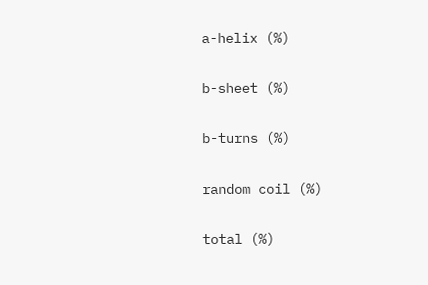a-helix (%)

b-sheet (%)

b-turns (%)

random coil (%)

total (%)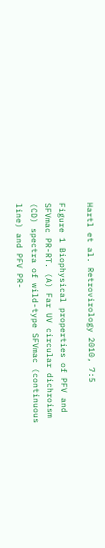Hartl et al. Retrovirology 2010, 7:5

Figure 1 Biophysical properties of PFV and SFVmac PR-RT. (A) Far UV circular dichroism (CD) spectra of wild-type SFVmac (continuous line) and PFV PR-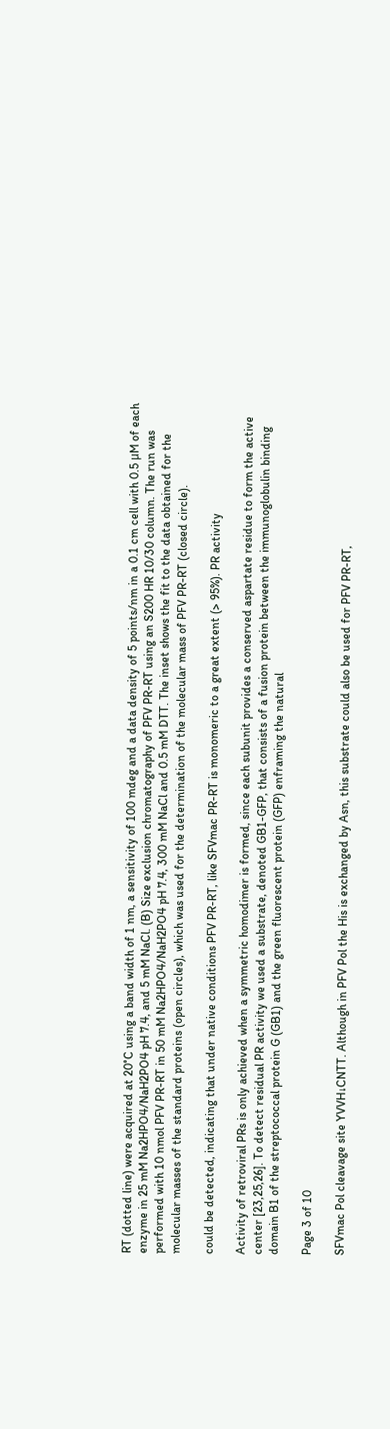RT (dotted line) were acquired at 20°C using a band width of 1 nm, a sensitivity of 100 mdeg and a data density of 5 points/nm in a 0.1 cm cell with 0.5 μM of each enzyme in 25 mM Na2HPO4/NaH2PO4 pH 7.4, and 5 mM NaCl. (B) Size exclusion chromatography of PFV PR-RT using an S200 HR 10/30 column. The run was performed with 10 nmol PFV PR-RT in 50 mM Na2HPO4/NaH2PO4 pH 7.4, 300 mM NaCl and 0.5 mM DTT. The inset shows the fit to the data obtained for the molecular masses of the standard proteins (open circles), which was used for the determination of the molecular mass of PFV PR-RT (closed circle).

could be detected, indicating that under native conditions PFV PR-RT, like SFVmac PR-RT is monomeric to a great extent (> 95%). PR activity

Activity of retroviral PRs is only achieved when a symmetric homodimer is formed, since each subunit provides a conserved aspartate residue to form the active center [23,25,26]. To detect residual PR activity we used a substrate, denoted GB1-GFP, that consists of a fusion protein between the immunoglobulin binding domain B1 of the streptococcal protein G (GB1) and the green fluorescent protein (GFP) enframing the natural

Page 3 of 10

SFVmac Pol cleavage site YVVH↓CNTT. Although in PFV Pol the His is exchanged by Asn, this substrate could also be used for PFV PR-RT,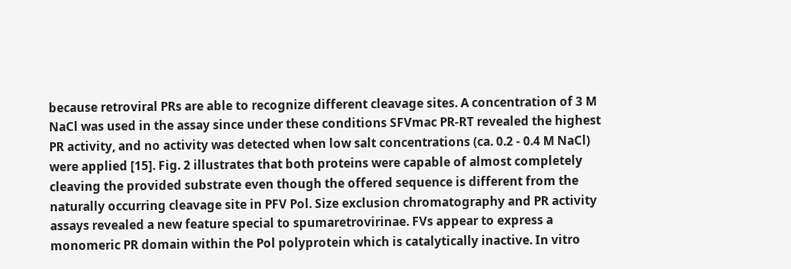because retroviral PRs are able to recognize different cleavage sites. A concentration of 3 M NaCl was used in the assay since under these conditions SFVmac PR-RT revealed the highest PR activity, and no activity was detected when low salt concentrations (ca. 0.2 - 0.4 M NaCl) were applied [15]. Fig. 2 illustrates that both proteins were capable of almost completely cleaving the provided substrate even though the offered sequence is different from the naturally occurring cleavage site in PFV Pol. Size exclusion chromatography and PR activity assays revealed a new feature special to spumaretrovirinae. FVs appear to express a monomeric PR domain within the Pol polyprotein which is catalytically inactive. In vitro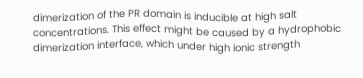dimerization of the PR domain is inducible at high salt concentrations. This effect might be caused by a hydrophobic dimerization interface, which under high ionic strength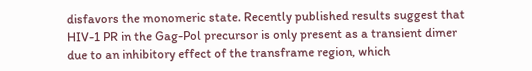disfavors the monomeric state. Recently published results suggest that HIV-1 PR in the Gag-Pol precursor is only present as a transient dimer due to an inhibitory effect of the transframe region, which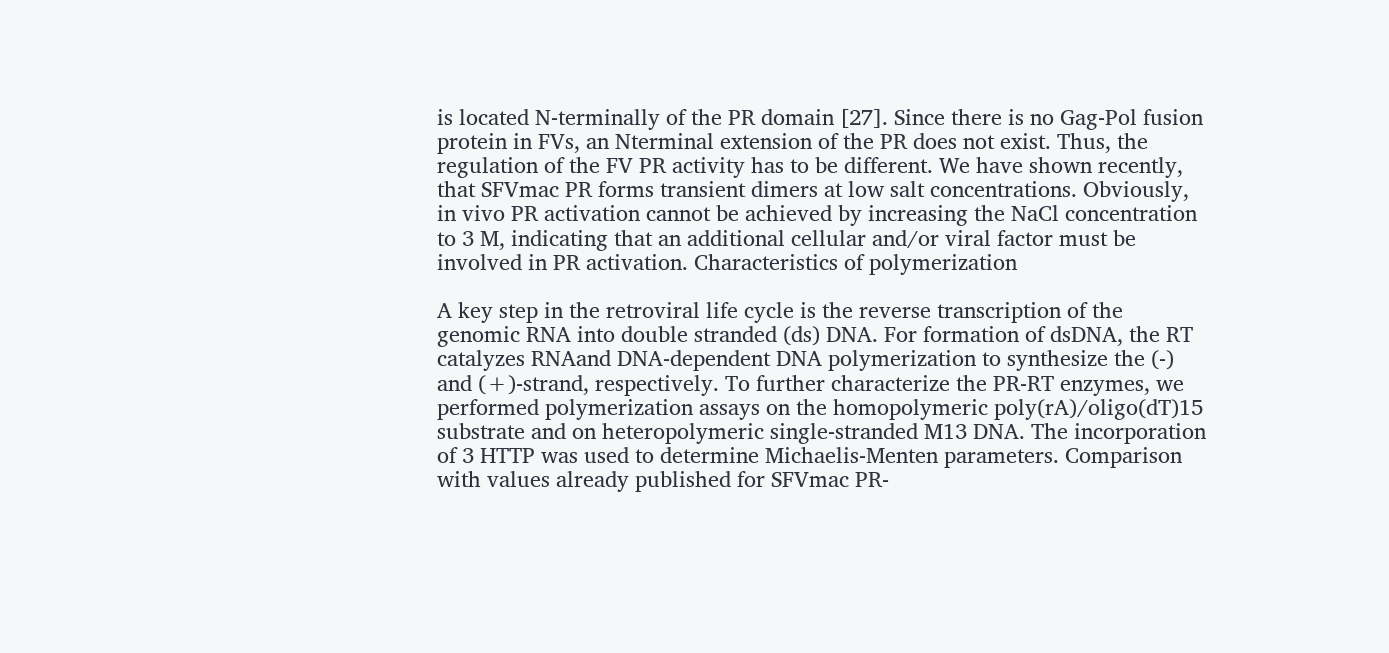is located N-terminally of the PR domain [27]. Since there is no Gag-Pol fusion protein in FVs, an Nterminal extension of the PR does not exist. Thus, the regulation of the FV PR activity has to be different. We have shown recently, that SFVmac PR forms transient dimers at low salt concentrations. Obviously, in vivo PR activation cannot be achieved by increasing the NaCl concentration to 3 M, indicating that an additional cellular and/or viral factor must be involved in PR activation. Characteristics of polymerization

A key step in the retroviral life cycle is the reverse transcription of the genomic RNA into double stranded (ds) DNA. For formation of dsDNA, the RT catalyzes RNAand DNA-dependent DNA polymerization to synthesize the (-) and (+)-strand, respectively. To further characterize the PR-RT enzymes, we performed polymerization assays on the homopolymeric poly(rA)/oligo(dT)15 substrate and on heteropolymeric single-stranded M13 DNA. The incorporation of 3 HTTP was used to determine Michaelis-Menten parameters. Comparison with values already published for SFVmac PR-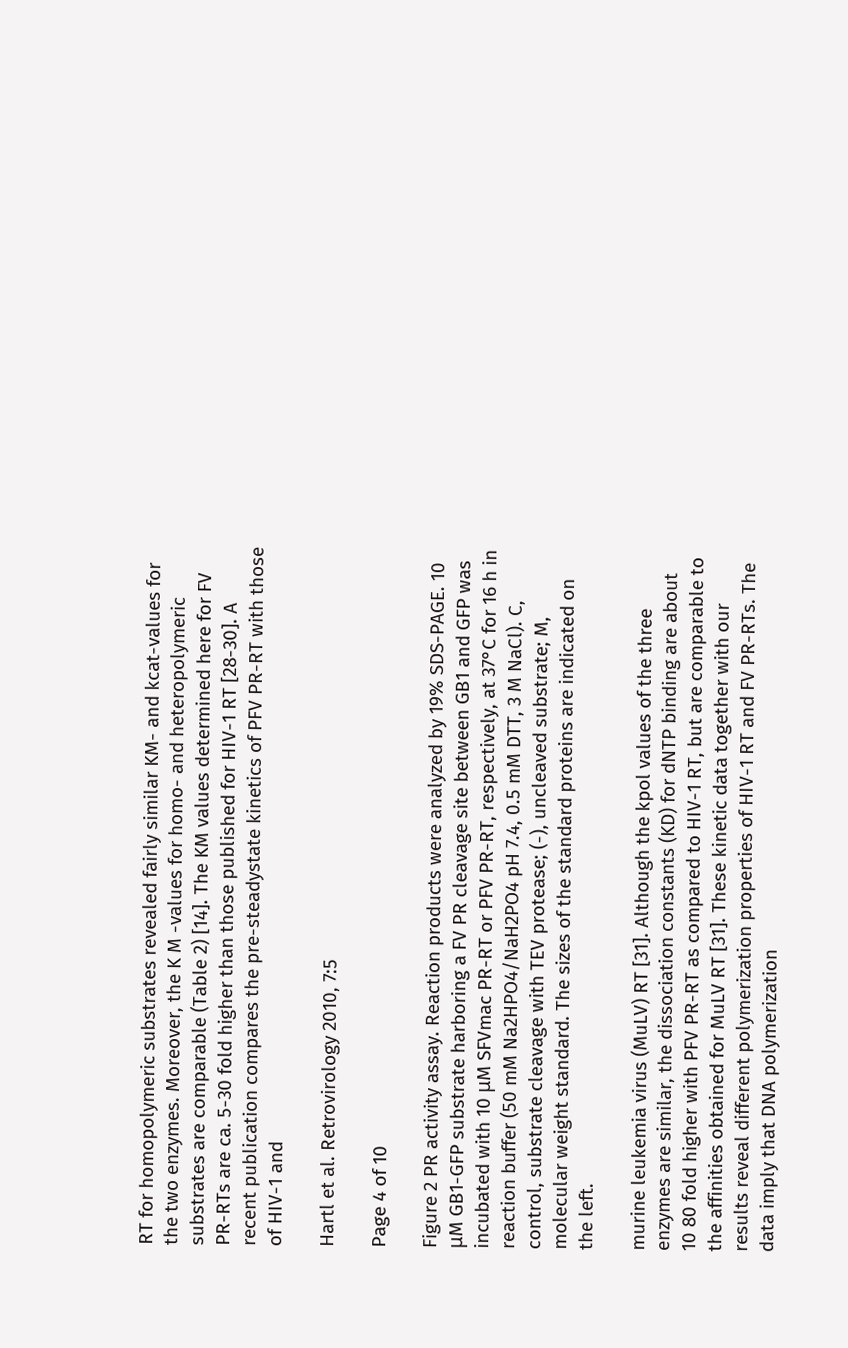RT for homopolymeric substrates revealed fairly similar KM- and kcat-values for the two enzymes. Moreover, the K M -values for homo- and heteropolymeric substrates are comparable (Table 2) [14]. The KM values determined here for FV PR-RTs are ca. 5-30 fold higher than those published for HIV-1 RT [28-30]. A recent publication compares the pre-steadystate kinetics of PFV PR-RT with those of HIV-1 and

Hartl et al. Retrovirology 2010, 7:5

Page 4 of 10

Figure 2 PR activity assay. Reaction products were analyzed by 19% SDS-PAGE. 10 μM GB1-GFP substrate harboring a FV PR cleavage site between GB1 and GFP was incubated with 10 μM SFVmac PR-RT or PFV PR-RT, respectively, at 37°C for 16 h in reaction buffer (50 mM Na2HPO4/NaH2PO4 pH 7.4, 0.5 mM DTT, 3 M NaCl). C, control, substrate cleavage with TEV protease; (-), uncleaved substrate; M, molecular weight standard. The sizes of the standard proteins are indicated on the left.

murine leukemia virus (MuLV) RT [31]. Although the kpol values of the three enzymes are similar, the dissociation constants (KD) for dNTP binding are about 10 80 fold higher with PFV PR-RT as compared to HIV-1 RT, but are comparable to the affinities obtained for MuLV RT [31]. These kinetic data together with our results reveal different polymerization properties of HIV-1 RT and FV PR-RTs. The data imply that DNA polymerization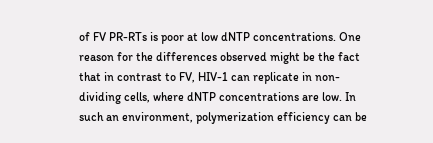of FV PR-RTs is poor at low dNTP concentrations. One reason for the differences observed might be the fact that in contrast to FV, HIV-1 can replicate in non-dividing cells, where dNTP concentrations are low. In such an environment, polymerization efficiency can be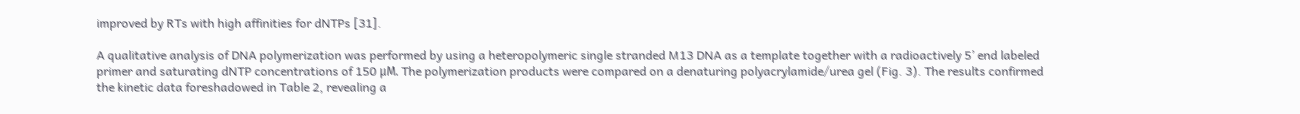improved by RTs with high affinities for dNTPs [31].

A qualitative analysis of DNA polymerization was performed by using a heteropolymeric single stranded M13 DNA as a template together with a radioactively 5’ end labeled primer and saturating dNTP concentrations of 150 μM. The polymerization products were compared on a denaturing polyacrylamide/urea gel (Fig. 3). The results confirmed the kinetic data foreshadowed in Table 2, revealing a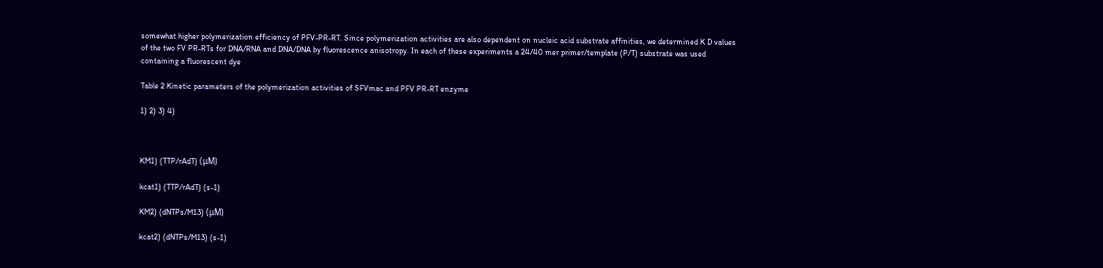somewhat higher polymerization efficiency of PFV-PR-RT. Since polymerization activities are also dependent on nucleic acid substrate affinities, we determined K D values of the two FV PR-RTs for DNA/RNA and DNA/DNA by fluorescence anisotropy. In each of these experiments a 24/40 mer primer/template (P/T) substrate was used containing a fluorescent dye

Table 2 Kinetic parameters of the polymerization activities of SFVmac and PFV PR-RT enzyme

1) 2) 3) 4)



KM1) (TTP/rAdT) (μM)

kcat1) (TTP/rAdT) (s-1)

KM2) (dNTPs/M13) (μM)

kcat2) (dNTPs/M13) (s-1)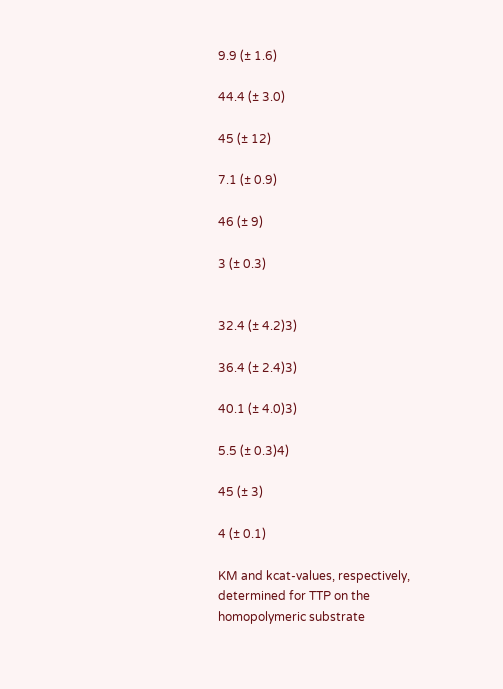9.9 (± 1.6)

44.4 (± 3.0)

45 (± 12)

7.1 (± 0.9)

46 (± 9)

3 (± 0.3)


32.4 (± 4.2)3)

36.4 (± 2.4)3)

40.1 (± 4.0)3)

5.5 (± 0.3)4)

45 (± 3)

4 (± 0.1)

KM and kcat-values, respectively, determined for TTP on the homopolymeric substrate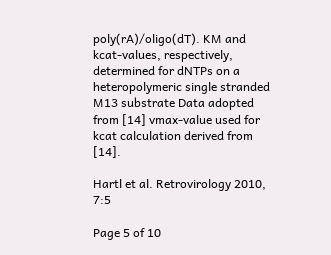poly(rA)/oligo(dT). KM and kcat-values, respectively, determined for dNTPs on a heteropolymeric single stranded M13 substrate Data adopted from [14] vmax-value used for kcat calculation derived from [14].

Hartl et al. Retrovirology 2010, 7:5

Page 5 of 10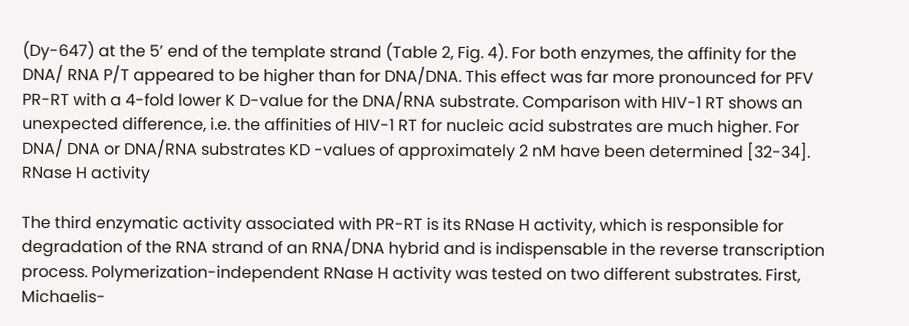(Dy-647) at the 5’ end of the template strand (Table 2, Fig. 4). For both enzymes, the affinity for the DNA/ RNA P/T appeared to be higher than for DNA/DNA. This effect was far more pronounced for PFV PR-RT with a 4-fold lower K D-value for the DNA/RNA substrate. Comparison with HIV-1 RT shows an unexpected difference, i.e. the affinities of HIV-1 RT for nucleic acid substrates are much higher. For DNA/ DNA or DNA/RNA substrates KD -values of approximately 2 nM have been determined [32-34]. RNase H activity

The third enzymatic activity associated with PR-RT is its RNase H activity, which is responsible for degradation of the RNA strand of an RNA/DNA hybrid and is indispensable in the reverse transcription process. Polymerization-independent RNase H activity was tested on two different substrates. First, Michaelis-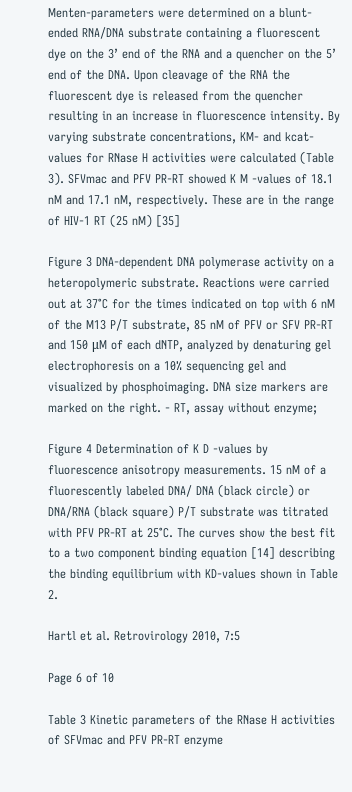Menten-parameters were determined on a blunt-ended RNA/DNA substrate containing a fluorescent dye on the 3’ end of the RNA and a quencher on the 5’ end of the DNA. Upon cleavage of the RNA the fluorescent dye is released from the quencher resulting in an increase in fluorescence intensity. By varying substrate concentrations, KM- and kcat-values for RNase H activities were calculated (Table 3). SFVmac and PFV PR-RT showed K M -values of 18.1 nM and 17.1 nM, respectively. These are in the range of HIV-1 RT (25 nM) [35]

Figure 3 DNA-dependent DNA polymerase activity on a heteropolymeric substrate. Reactions were carried out at 37°C for the times indicated on top with 6 nM of the M13 P/T substrate, 85 nM of PFV or SFV PR-RT and 150 μM of each dNTP, analyzed by denaturing gel electrophoresis on a 10% sequencing gel and visualized by phosphoimaging. DNA size markers are marked on the right. - RT, assay without enzyme;

Figure 4 Determination of K D -values by fluorescence anisotropy measurements. 15 nM of a fluorescently labeled DNA/ DNA (black circle) or DNA/RNA (black square) P/T substrate was titrated with PFV PR-RT at 25°C. The curves show the best fit to a two component binding equation [14] describing the binding equilibrium with KD-values shown in Table 2.

Hartl et al. Retrovirology 2010, 7:5

Page 6 of 10

Table 3 Kinetic parameters of the RNase H activities of SFVmac and PFV PR-RT enzyme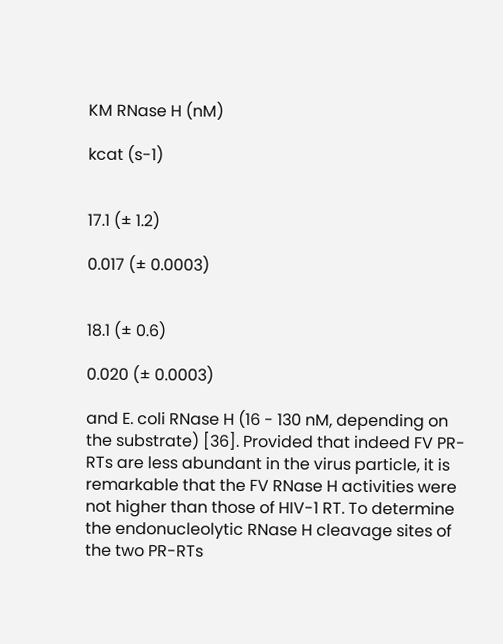KM RNase H (nM)

kcat (s-1)


17.1 (± 1.2)

0.017 (± 0.0003)


18.1 (± 0.6)

0.020 (± 0.0003)

and E. coli RNase H (16 - 130 nM, depending on the substrate) [36]. Provided that indeed FV PR-RTs are less abundant in the virus particle, it is remarkable that the FV RNase H activities were not higher than those of HIV-1 RT. To determine the endonucleolytic RNase H cleavage sites of the two PR-RTs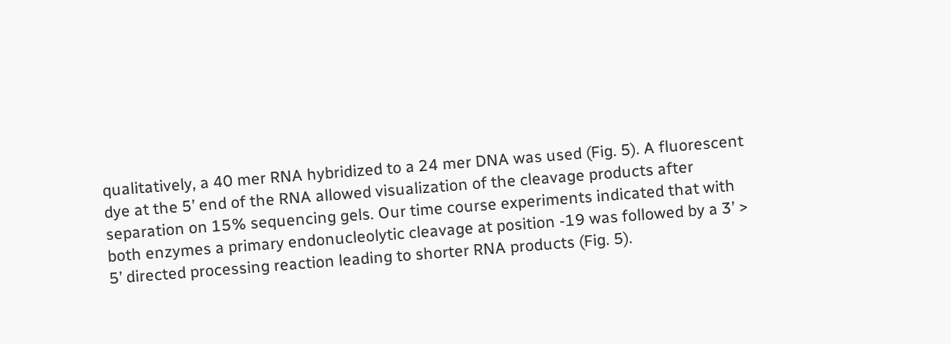qualitatively, a 40 mer RNA hybridized to a 24 mer DNA was used (Fig. 5). A fluorescent dye at the 5’ end of the RNA allowed visualization of the cleavage products after separation on 15% sequencing gels. Our time course experiments indicated that with both enzymes a primary endonucleolytic cleavage at position -19 was followed by a 3’ > 5’ directed processing reaction leading to shorter RNA products (Fig. 5).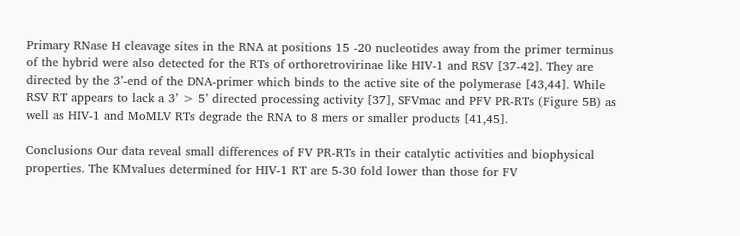Primary RNase H cleavage sites in the RNA at positions 15 -20 nucleotides away from the primer terminus of the hybrid were also detected for the RTs of orthoretrovirinae like HIV-1 and RSV [37-42]. They are directed by the 3’-end of the DNA-primer which binds to the active site of the polymerase [43,44]. While RSV RT appears to lack a 3’ > 5’ directed processing activity [37], SFVmac and PFV PR-RTs (Figure 5B) as well as HIV-1 and MoMLV RTs degrade the RNA to 8 mers or smaller products [41,45].

Conclusions Our data reveal small differences of FV PR-RTs in their catalytic activities and biophysical properties. The KMvalues determined for HIV-1 RT are 5-30 fold lower than those for FV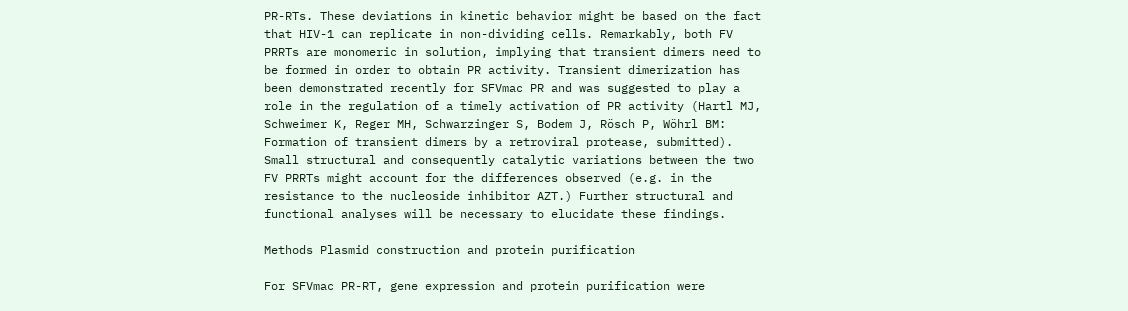PR-RTs. These deviations in kinetic behavior might be based on the fact that HIV-1 can replicate in non-dividing cells. Remarkably, both FV PRRTs are monomeric in solution, implying that transient dimers need to be formed in order to obtain PR activity. Transient dimerization has been demonstrated recently for SFVmac PR and was suggested to play a role in the regulation of a timely activation of PR activity (Hartl MJ, Schweimer K, Reger MH, Schwarzinger S, Bodem J, Rösch P, Wöhrl BM: Formation of transient dimers by a retroviral protease, submitted). Small structural and consequently catalytic variations between the two FV PRRTs might account for the differences observed (e.g. in the resistance to the nucleoside inhibitor AZT.) Further structural and functional analyses will be necessary to elucidate these findings.

Methods Plasmid construction and protein purification

For SFVmac PR-RT, gene expression and protein purification were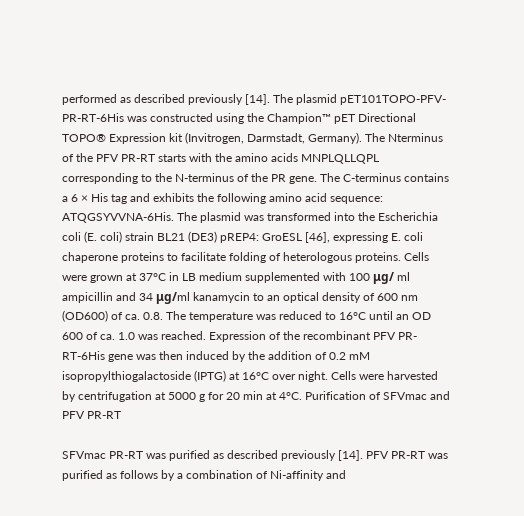performed as described previously [14]. The plasmid pET101TOPO-PFV-PR-RT-6His was constructed using the Champion™ pET Directional TOPO® Expression kit (Invitrogen, Darmstadt, Germany). The Nterminus of the PFV PR-RT starts with the amino acids MNPLQLLQPL corresponding to the N-terminus of the PR gene. The C-terminus contains a 6 × His tag and exhibits the following amino acid sequence: ATQGSYVVNA-6His. The plasmid was transformed into the Escherichia coli (E. coli) strain BL21 (DE3) pREP4: GroESL [46], expressing E. coli chaperone proteins to facilitate folding of heterologous proteins. Cells were grown at 37°C in LB medium supplemented with 100 μg/ ml ampicillin and 34 μg/ml kanamycin to an optical density of 600 nm (OD600) of ca. 0.8. The temperature was reduced to 16°C until an OD 600 of ca. 1.0 was reached. Expression of the recombinant PFV PR-RT-6His gene was then induced by the addition of 0.2 mM isopropylthiogalactoside (IPTG) at 16°C over night. Cells were harvested by centrifugation at 5000 g for 20 min at 4°C. Purification of SFVmac and PFV PR-RT

SFVmac PR-RT was purified as described previously [14]. PFV PR-RT was purified as follows by a combination of Ni-affinity and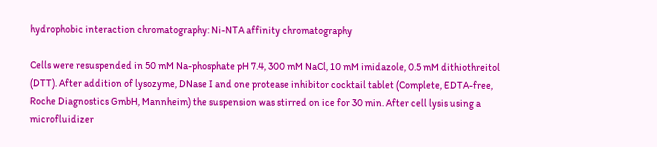hydrophobic interaction chromatography: Ni-NTA affinity chromatography

Cells were resuspended in 50 mM Na-phosphate pH 7.4, 300 mM NaCl, 10 mM imidazole, 0.5 mM dithiothreitol (DTT). After addition of lysozyme, DNase I and one protease inhibitor cocktail tablet (Complete, EDTA-free, Roche Diagnostics GmbH, Mannheim) the suspension was stirred on ice for 30 min. After cell lysis using a microfluidizer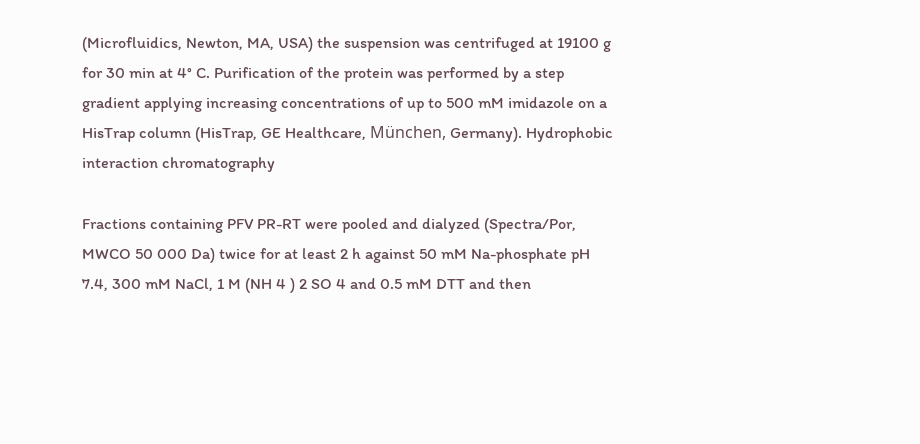(Microfluidics, Newton, MA, USA) the suspension was centrifuged at 19100 g for 30 min at 4° C. Purification of the protein was performed by a step gradient applying increasing concentrations of up to 500 mM imidazole on a HisTrap column (HisTrap, GE Healthcare, München, Germany). Hydrophobic interaction chromatography

Fractions containing PFV PR-RT were pooled and dialyzed (Spectra/Por, MWCO 50 000 Da) twice for at least 2 h against 50 mM Na-phosphate pH 7.4, 300 mM NaCl, 1 M (NH 4 ) 2 SO 4 and 0.5 mM DTT and then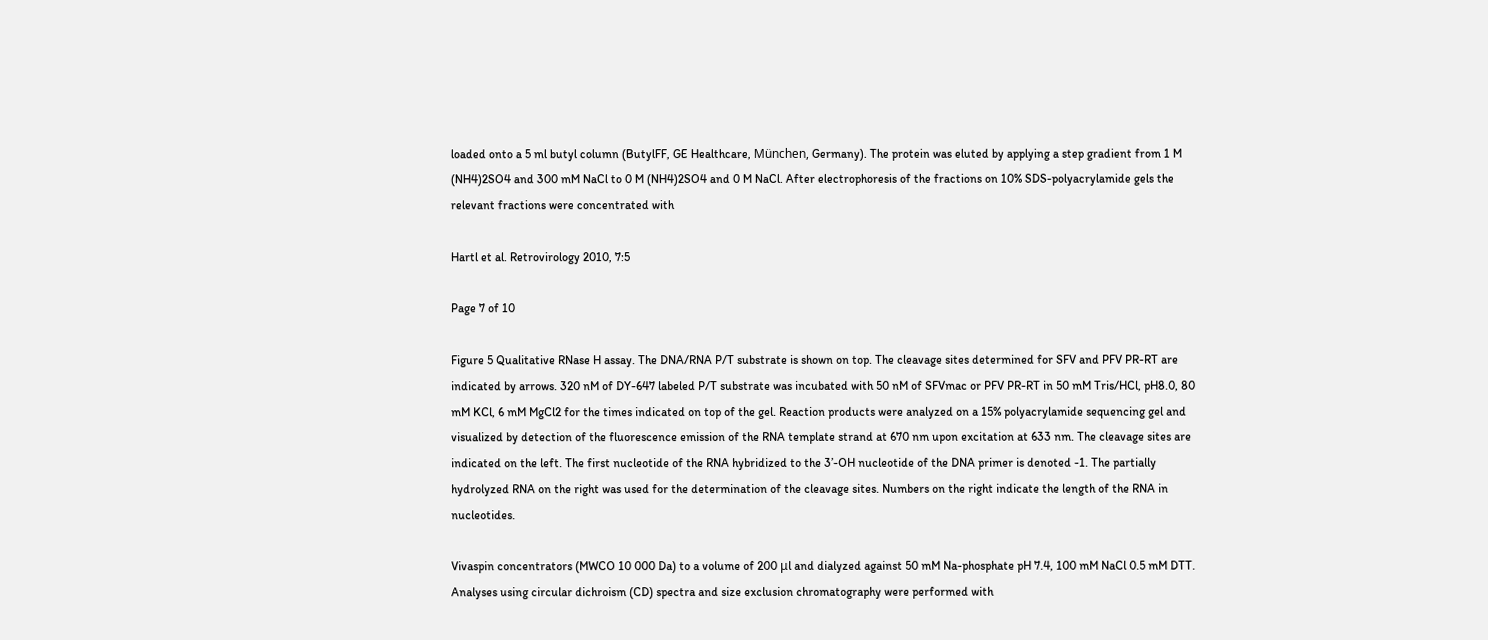loaded onto a 5 ml butyl column (ButylFF, GE Healthcare, München, Germany). The protein was eluted by applying a step gradient from 1 M (NH4)2SO4 and 300 mM NaCl to 0 M (NH4)2SO4 and 0 M NaCl. After electrophoresis of the fractions on 10% SDS-polyacrylamide gels the relevant fractions were concentrated with

Hartl et al. Retrovirology 2010, 7:5

Page 7 of 10

Figure 5 Qualitative RNase H assay. The DNA/RNA P/T substrate is shown on top. The cleavage sites determined for SFV and PFV PR-RT are indicated by arrows. 320 nM of DY-647 labeled P/T substrate was incubated with 50 nM of SFVmac or PFV PR-RT in 50 mM Tris/HCl, pH8.0, 80 mM KCl, 6 mM MgCl2 for the times indicated on top of the gel. Reaction products were analyzed on a 15% polyacrylamide sequencing gel and visualized by detection of the fluorescence emission of the RNA template strand at 670 nm upon excitation at 633 nm. The cleavage sites are indicated on the left. The first nucleotide of the RNA hybridized to the 3’-OH nucleotide of the DNA primer is denoted -1. The partially hydrolyzed RNA on the right was used for the determination of the cleavage sites. Numbers on the right indicate the length of the RNA in nucleotides.

Vivaspin concentrators (MWCO 10 000 Da) to a volume of 200 μl and dialyzed against 50 mM Na-phosphate pH 7.4, 100 mM NaCl 0.5 mM DTT. Analyses using circular dichroism (CD) spectra and size exclusion chromatography were performed with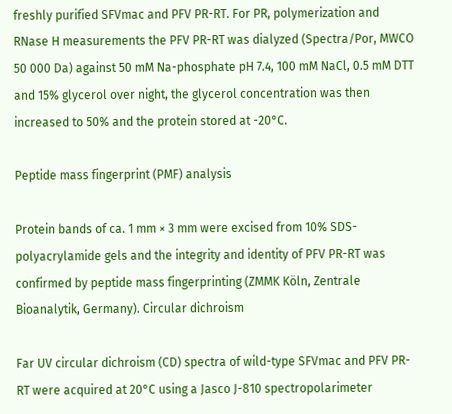freshly purified SFVmac and PFV PR-RT. For PR, polymerization and RNase H measurements the PFV PR-RT was dialyzed (Spectra/Por, MWCO 50 000 Da) against 50 mM Na-phosphate pH 7.4, 100 mM NaCl, 0.5 mM DTT and 15% glycerol over night, the glycerol concentration was then increased to 50% and the protein stored at -20°C.

Peptide mass fingerprint (PMF) analysis

Protein bands of ca. 1 mm × 3 mm were excised from 10% SDS-polyacrylamide gels and the integrity and identity of PFV PR-RT was confirmed by peptide mass fingerprinting (ZMMK Köln, Zentrale Bioanalytik, Germany). Circular dichroism

Far UV circular dichroism (CD) spectra of wild-type SFVmac and PFV PR-RT were acquired at 20°C using a Jasco J-810 spectropolarimeter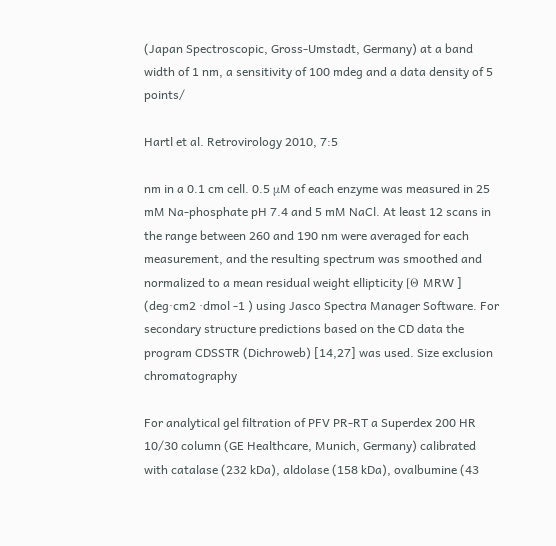(Japan Spectroscopic, Gross-Umstadt, Germany) at a band width of 1 nm, a sensitivity of 100 mdeg and a data density of 5 points/

Hartl et al. Retrovirology 2010, 7:5

nm in a 0.1 cm cell. 0.5 μM of each enzyme was measured in 25 mM Na-phosphate pH 7.4 and 5 mM NaCl. At least 12 scans in the range between 260 and 190 nm were averaged for each measurement, and the resulting spectrum was smoothed and normalized to a mean residual weight ellipticity [Θ MRW ] (deg·cm2 ·dmol -1 ) using Jasco Spectra Manager Software. For secondary structure predictions based on the CD data the program CDSSTR (Dichroweb) [14,27] was used. Size exclusion chromatography

For analytical gel filtration of PFV PR-RT a Superdex 200 HR 10/30 column (GE Healthcare, Munich, Germany) calibrated with catalase (232 kDa), aldolase (158 kDa), ovalbumine (43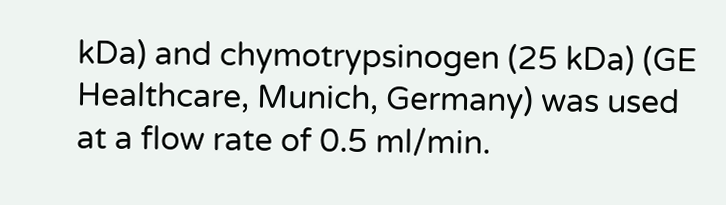kDa) and chymotrypsinogen (25 kDa) (GE Healthcare, Munich, Germany) was used at a flow rate of 0.5 ml/min.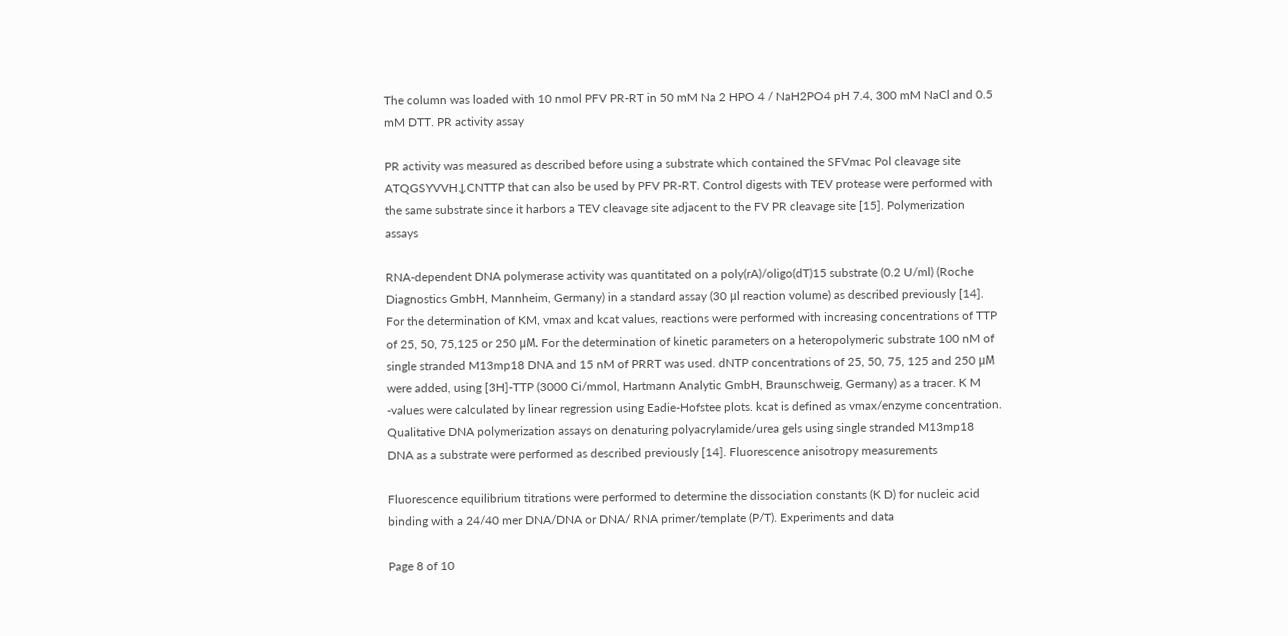The column was loaded with 10 nmol PFV PR-RT in 50 mM Na 2 HPO 4 / NaH2PO4 pH 7.4, 300 mM NaCl and 0.5 mM DTT. PR activity assay

PR activity was measured as described before using a substrate which contained the SFVmac Pol cleavage site ATQGSYVVH↓CNTTP that can also be used by PFV PR-RT. Control digests with TEV protease were performed with the same substrate since it harbors a TEV cleavage site adjacent to the FV PR cleavage site [15]. Polymerization assays

RNA-dependent DNA polymerase activity was quantitated on a poly(rA)/oligo(dT)15 substrate (0.2 U/ml) (Roche Diagnostics GmbH, Mannheim, Germany) in a standard assay (30 μl reaction volume) as described previously [14]. For the determination of KM, vmax and kcat values, reactions were performed with increasing concentrations of TTP of 25, 50, 75,125 or 250 μM. For the determination of kinetic parameters on a heteropolymeric substrate 100 nM of single stranded M13mp18 DNA and 15 nM of PRRT was used. dNTP concentrations of 25, 50, 75, 125 and 250 μM were added, using [3H]-TTP (3000 Ci/mmol, Hartmann Analytic GmbH, Braunschweig, Germany) as a tracer. K M -values were calculated by linear regression using Eadie-Hofstee plots. kcat is defined as vmax/enzyme concentration. Qualitative DNA polymerization assays on denaturing polyacrylamide/urea gels using single stranded M13mp18 DNA as a substrate were performed as described previously [14]. Fluorescence anisotropy measurements

Fluorescence equilibrium titrations were performed to determine the dissociation constants (K D) for nucleic acid binding with a 24/40 mer DNA/DNA or DNA/ RNA primer/template (P/T). Experiments and data

Page 8 of 10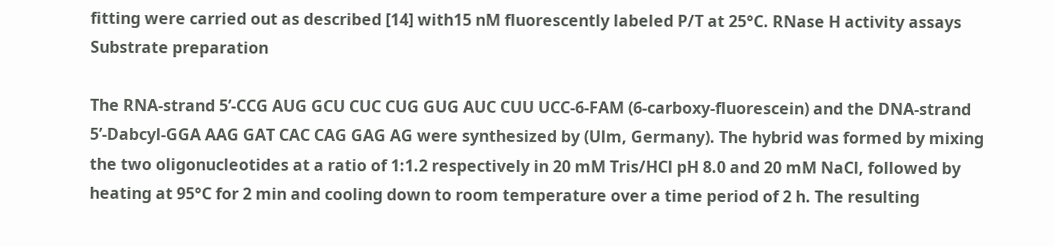fitting were carried out as described [14] with15 nM fluorescently labeled P/T at 25°C. RNase H activity assays Substrate preparation

The RNA-strand 5’-CCG AUG GCU CUC CUG GUG AUC CUU UCC-6-FAM (6-carboxy-fluorescein) and the DNA-strand 5’-Dabcyl-GGA AAG GAT CAC CAG GAG AG were synthesized by (Ulm, Germany). The hybrid was formed by mixing the two oligonucleotides at a ratio of 1:1.2 respectively in 20 mM Tris/HCl pH 8.0 and 20 mM NaCl, followed by heating at 95°C for 2 min and cooling down to room temperature over a time period of 2 h. The resulting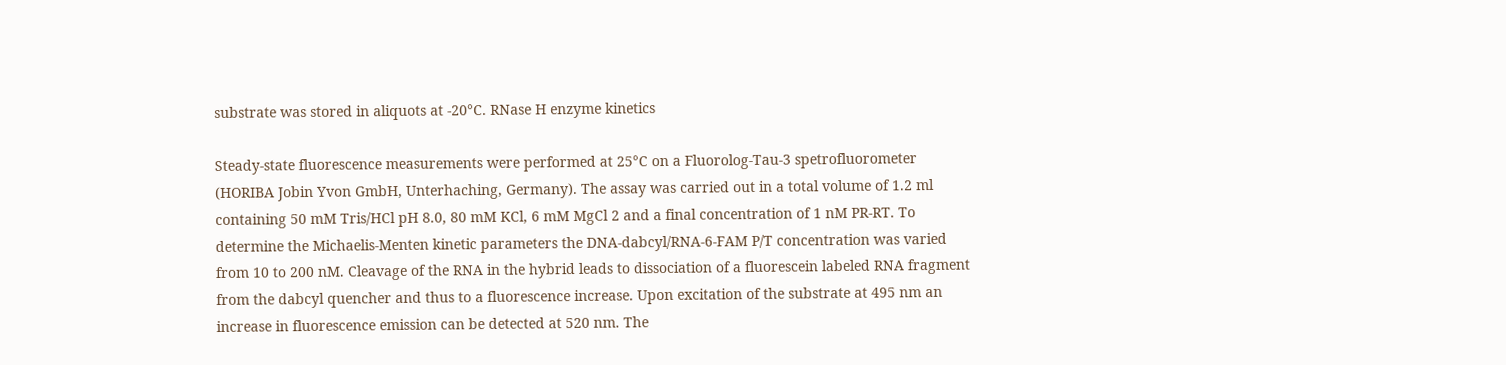substrate was stored in aliquots at -20°C. RNase H enzyme kinetics

Steady-state fluorescence measurements were performed at 25°C on a Fluorolog-Tau-3 spetrofluorometer (HORIBA Jobin Yvon GmbH, Unterhaching, Germany). The assay was carried out in a total volume of 1.2 ml containing 50 mM Tris/HCl pH 8.0, 80 mM KCl, 6 mM MgCl 2 and a final concentration of 1 nM PR-RT. To determine the Michaelis-Menten kinetic parameters the DNA-dabcyl/RNA-6-FAM P/T concentration was varied from 10 to 200 nM. Cleavage of the RNA in the hybrid leads to dissociation of a fluorescein labeled RNA fragment from the dabcyl quencher and thus to a fluorescence increase. Upon excitation of the substrate at 495 nm an increase in fluorescence emission can be detected at 520 nm. The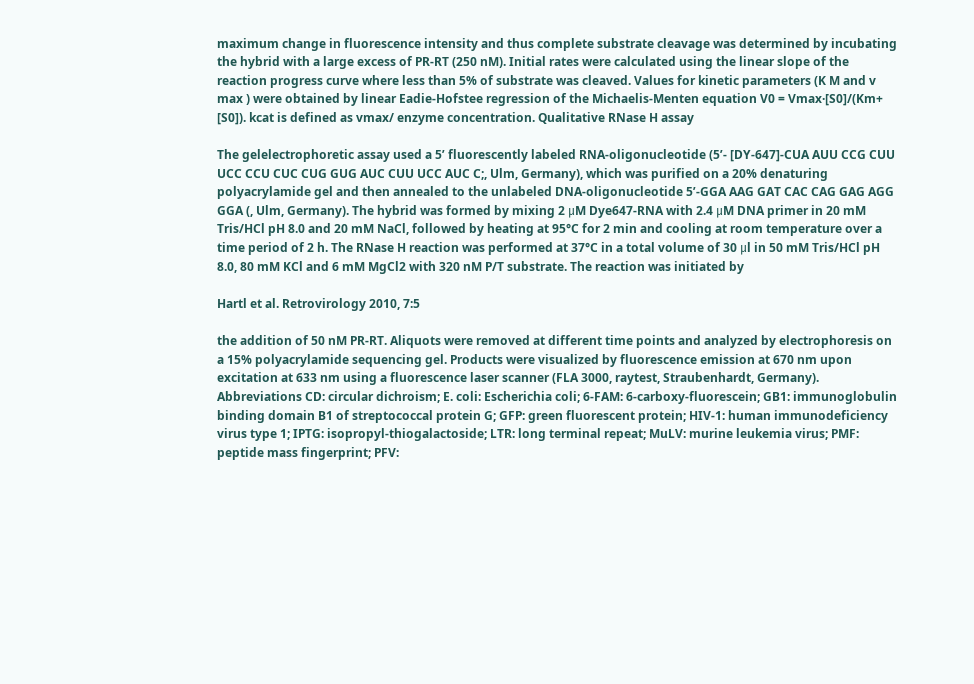maximum change in fluorescence intensity and thus complete substrate cleavage was determined by incubating the hybrid with a large excess of PR-RT (250 nM). Initial rates were calculated using the linear slope of the reaction progress curve where less than 5% of substrate was cleaved. Values for kinetic parameters (K M and v max ) were obtained by linear Eadie-Hofstee regression of the Michaelis-Menten equation V0 = Vmax·[S0]/(Km+ [S0]). kcat is defined as vmax/ enzyme concentration. Qualitative RNase H assay

The gelelectrophoretic assay used a 5’ fluorescently labeled RNA-oligonucleotide (5’- [DY-647]-CUA AUU CCG CUU UCC CCU CUC CUG GUG AUC CUU UCC AUC C;, Ulm, Germany), which was purified on a 20% denaturing polyacrylamide gel and then annealed to the unlabeled DNA-oligonucleotide 5’-GGA AAG GAT CAC CAG GAG AGG GGA (, Ulm, Germany). The hybrid was formed by mixing 2 μM Dye647-RNA with 2.4 μM DNA primer in 20 mM Tris/HCl pH 8.0 and 20 mM NaCl, followed by heating at 95°C for 2 min and cooling at room temperature over a time period of 2 h. The RNase H reaction was performed at 37°C in a total volume of 30 μl in 50 mM Tris/HCl pH 8.0, 80 mM KCl and 6 mM MgCl2 with 320 nM P/T substrate. The reaction was initiated by

Hartl et al. Retrovirology 2010, 7:5

the addition of 50 nM PR-RT. Aliquots were removed at different time points and analyzed by electrophoresis on a 15% polyacrylamide sequencing gel. Products were visualized by fluorescence emission at 670 nm upon excitation at 633 nm using a fluorescence laser scanner (FLA 3000, raytest, Straubenhardt, Germany). Abbreviations CD: circular dichroism; E. coli: Escherichia coli; 6-FAM: 6-carboxy-fluorescein; GB1: immunoglobulin binding domain B1 of streptococcal protein G; GFP: green fluorescent protein; HIV-1: human immunodeficiency virus type 1; IPTG: isopropyl-thiogalactoside; LTR: long terminal repeat; MuLV: murine leukemia virus; PMF: peptide mass fingerprint; PFV: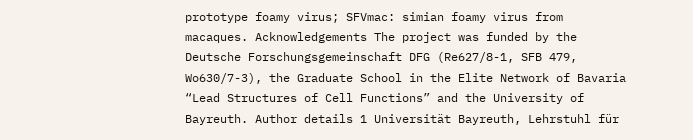prototype foamy virus; SFVmac: simian foamy virus from macaques. Acknowledgements The project was funded by the Deutsche Forschungsgemeinschaft DFG (Re627/8-1, SFB 479, Wo630/7-3), the Graduate School in the Elite Network of Bavaria “Lead Structures of Cell Functions” and the University of Bayreuth. Author details 1 Universität Bayreuth, Lehrstuhl für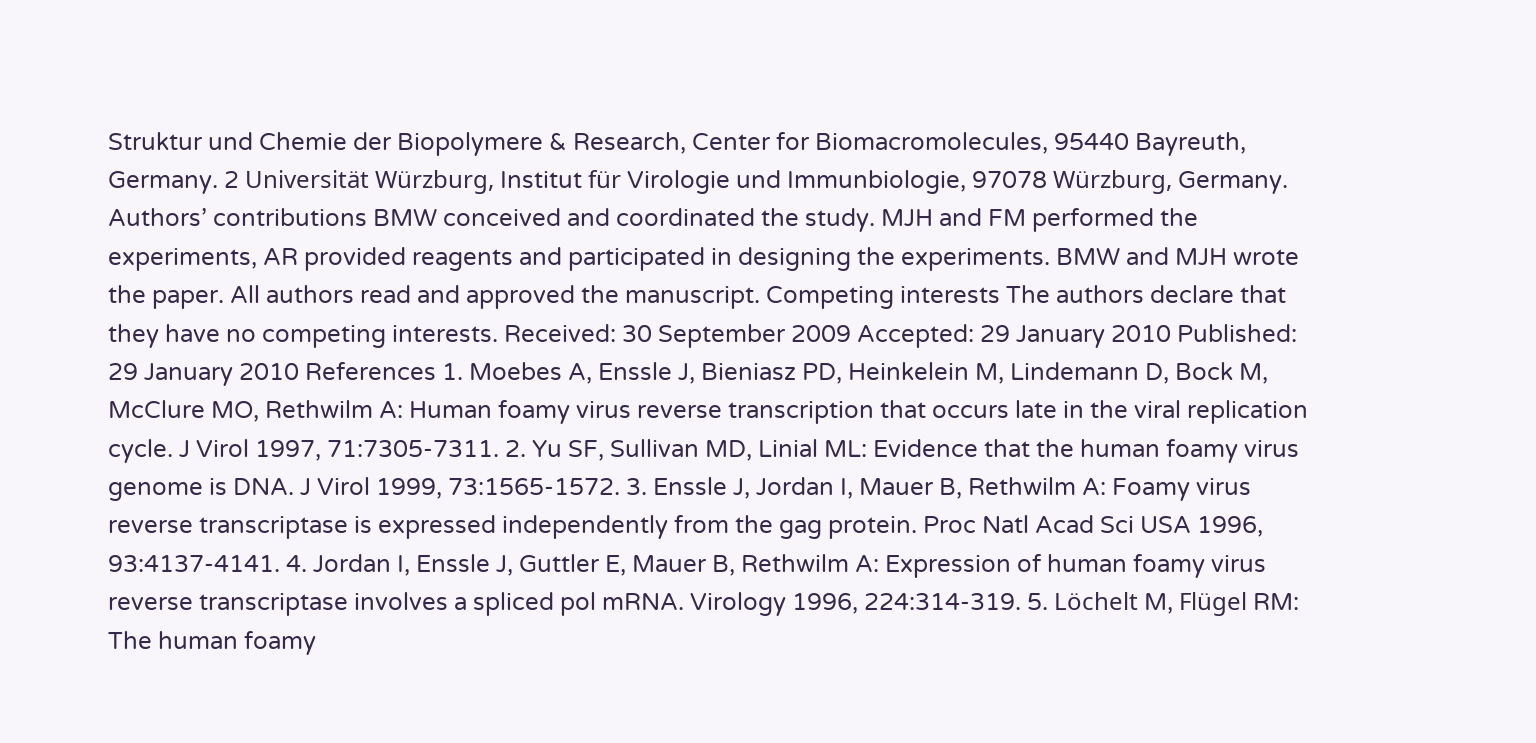Struktur und Chemie der Biopolymere & Research, Center for Biomacromolecules, 95440 Bayreuth, Germany. 2 Universität Würzburg, Institut für Virologie und Immunbiologie, 97078 Würzburg, Germany. Authors’ contributions BMW conceived and coordinated the study. MJH and FM performed the experiments, AR provided reagents and participated in designing the experiments. BMW and MJH wrote the paper. All authors read and approved the manuscript. Competing interests The authors declare that they have no competing interests. Received: 30 September 2009 Accepted: 29 January 2010 Published: 29 January 2010 References 1. Moebes A, Enssle J, Bieniasz PD, Heinkelein M, Lindemann D, Bock M, McClure MO, Rethwilm A: Human foamy virus reverse transcription that occurs late in the viral replication cycle. J Virol 1997, 71:7305-7311. 2. Yu SF, Sullivan MD, Linial ML: Evidence that the human foamy virus genome is DNA. J Virol 1999, 73:1565-1572. 3. Enssle J, Jordan I, Mauer B, Rethwilm A: Foamy virus reverse transcriptase is expressed independently from the gag protein. Proc Natl Acad Sci USA 1996, 93:4137-4141. 4. Jordan I, Enssle J, Guttler E, Mauer B, Rethwilm A: Expression of human foamy virus reverse transcriptase involves a spliced pol mRNA. Virology 1996, 224:314-319. 5. Löchelt M, Flügel RM: The human foamy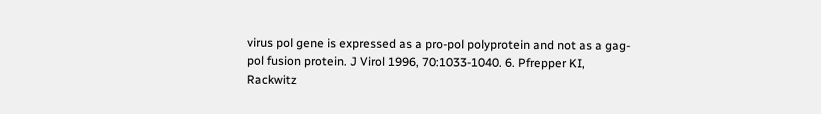virus pol gene is expressed as a pro-pol polyprotein and not as a gag-pol fusion protein. J Virol 1996, 70:1033-1040. 6. Pfrepper KI, Rackwitz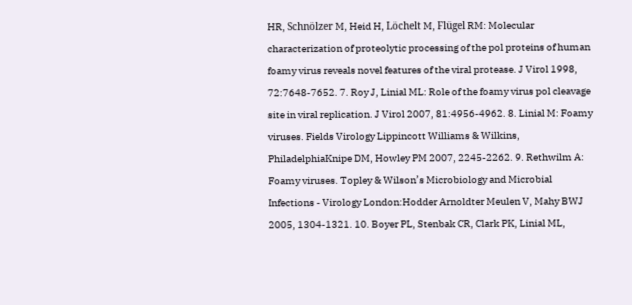HR, Schnölzer M, Heid H, Löchelt M, Flügel RM: Molecular characterization of proteolytic processing of the pol proteins of human foamy virus reveals novel features of the viral protease. J Virol 1998, 72:7648-7652. 7. Roy J, Linial ML: Role of the foamy virus pol cleavage site in viral replication. J Virol 2007, 81:4956-4962. 8. Linial M: Foamy viruses. Fields Virology Lippincott Williams & Wilkins, PhiladelphiaKnipe DM, Howley PM 2007, 2245-2262. 9. Rethwilm A: Foamy viruses. Topley & Wilson’s Microbiology and Microbial Infections - Virology London:Hodder Arnoldter Meulen V, Mahy BWJ 2005, 1304-1321. 10. Boyer PL, Stenbak CR, Clark PK, Linial ML,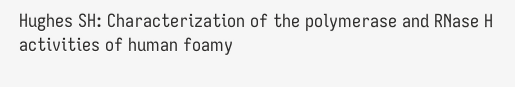Hughes SH: Characterization of the polymerase and RNase H activities of human foamy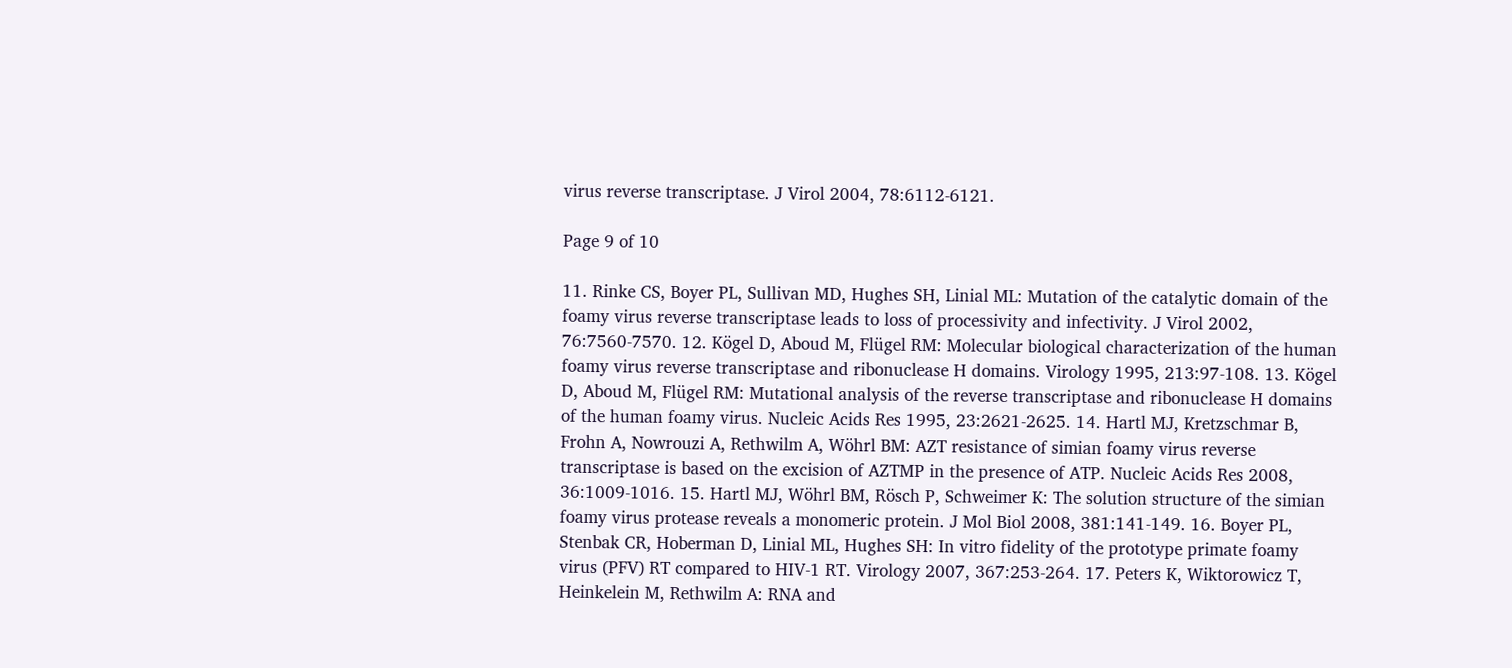virus reverse transcriptase. J Virol 2004, 78:6112-6121.

Page 9 of 10

11. Rinke CS, Boyer PL, Sullivan MD, Hughes SH, Linial ML: Mutation of the catalytic domain of the foamy virus reverse transcriptase leads to loss of processivity and infectivity. J Virol 2002, 76:7560-7570. 12. Kögel D, Aboud M, Flügel RM: Molecular biological characterization of the human foamy virus reverse transcriptase and ribonuclease H domains. Virology 1995, 213:97-108. 13. Kögel D, Aboud M, Flügel RM: Mutational analysis of the reverse transcriptase and ribonuclease H domains of the human foamy virus. Nucleic Acids Res 1995, 23:2621-2625. 14. Hartl MJ, Kretzschmar B, Frohn A, Nowrouzi A, Rethwilm A, Wöhrl BM: AZT resistance of simian foamy virus reverse transcriptase is based on the excision of AZTMP in the presence of ATP. Nucleic Acids Res 2008, 36:1009-1016. 15. Hartl MJ, Wöhrl BM, Rösch P, Schweimer K: The solution structure of the simian foamy virus protease reveals a monomeric protein. J Mol Biol 2008, 381:141-149. 16. Boyer PL, Stenbak CR, Hoberman D, Linial ML, Hughes SH: In vitro fidelity of the prototype primate foamy virus (PFV) RT compared to HIV-1 RT. Virology 2007, 367:253-264. 17. Peters K, Wiktorowicz T, Heinkelein M, Rethwilm A: RNA and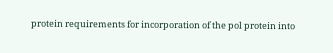protein requirements for incorporation of the pol protein into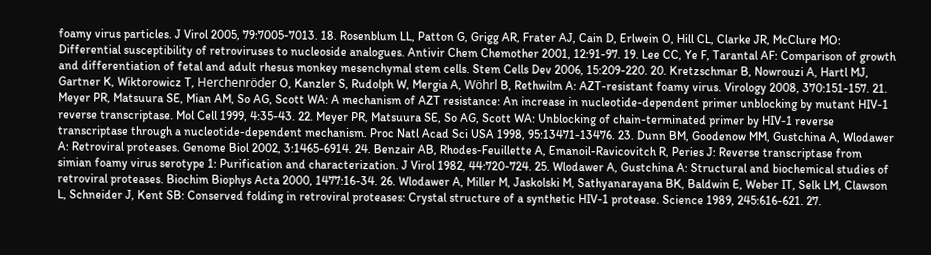foamy virus particles. J Virol 2005, 79:7005-7013. 18. Rosenblum LL, Patton G, Grigg AR, Frater AJ, Cain D, Erlwein O, Hill CL, Clarke JR, McClure MO: Differential susceptibility of retroviruses to nucleoside analogues. Antivir Chem Chemother 2001, 12:91-97. 19. Lee CC, Ye F, Tarantal AF: Comparison of growth and differentiation of fetal and adult rhesus monkey mesenchymal stem cells. Stem Cells Dev 2006, 15:209-220. 20. Kretzschmar B, Nowrouzi A, Hartl MJ, Gartner K, Wiktorowicz T, Herchenröder O, Kanzler S, Rudolph W, Mergia A, Wöhrl B, Rethwilm A: AZT-resistant foamy virus. Virology 2008, 370:151-157. 21. Meyer PR, Matsuura SE, Mian AM, So AG, Scott WA: A mechanism of AZT resistance: An increase in nucleotide-dependent primer unblocking by mutant HIV-1 reverse transcriptase. Mol Cell 1999, 4:35-43. 22. Meyer PR, Matsuura SE, So AG, Scott WA: Unblocking of chain-terminated primer by HIV-1 reverse transcriptase through a nucleotide-dependent mechanism. Proc Natl Acad Sci USA 1998, 95:13471-13476. 23. Dunn BM, Goodenow MM, Gustchina A, Wlodawer A: Retroviral proteases. Genome Biol 2002, 3:1465-6914. 24. Benzair AB, Rhodes-Feuillette A, Emanoil-Ravicovitch R, Peries J: Reverse transcriptase from simian foamy virus serotype 1: Purification and characterization. J Virol 1982, 44:720-724. 25. Wlodawer A, Gustchina A: Structural and biochemical studies of retroviral proteases. Biochim Biophys Acta 2000, 1477:16-34. 26. Wlodawer A, Miller M, Jaskolski M, Sathyanarayana BK, Baldwin E, Weber IT, Selk LM, Clawson L, Schneider J, Kent SB: Conserved folding in retroviral proteases: Crystal structure of a synthetic HIV-1 protease. Science 1989, 245:616-621. 27.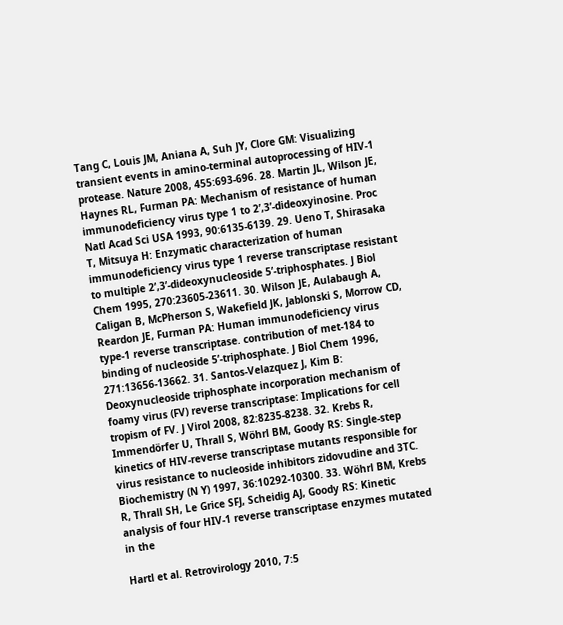Tang C, Louis JM, Aniana A, Suh JY, Clore GM: Visualizing transient events in amino-terminal autoprocessing of HIV-1 protease. Nature 2008, 455:693-696. 28. Martin JL, Wilson JE, Haynes RL, Furman PA: Mechanism of resistance of human immunodeficiency virus type 1 to 2’,3’-dideoxyinosine. Proc Natl Acad Sci USA 1993, 90:6135-6139. 29. Ueno T, Shirasaka T, Mitsuya H: Enzymatic characterization of human immunodeficiency virus type 1 reverse transcriptase resistant to multiple 2’,3’-dideoxynucleoside 5’-triphosphates. J Biol Chem 1995, 270:23605-23611. 30. Wilson JE, Aulabaugh A, Caligan B, McPherson S, Wakefield JK, Jablonski S, Morrow CD, Reardon JE, Furman PA: Human immunodeficiency virus type-1 reverse transcriptase. contribution of met-184 to binding of nucleoside 5’-triphosphate. J Biol Chem 1996, 271:13656-13662. 31. Santos-Velazquez J, Kim B: Deoxynucleoside triphosphate incorporation mechanism of foamy virus (FV) reverse transcriptase: Implications for cell tropism of FV. J Virol 2008, 82:8235-8238. 32. Krebs R, Immendörfer U, Thrall S, Wöhrl BM, Goody RS: Single-step kinetics of HIV-reverse transcriptase mutants responsible for virus resistance to nucleoside inhibitors zidovudine and 3TC. Biochemistry (N Y) 1997, 36:10292-10300. 33. Wöhrl BM, Krebs R, Thrall SH, Le Grice SFJ, Scheidig AJ, Goody RS: Kinetic analysis of four HIV-1 reverse transcriptase enzymes mutated in the

Hartl et al. Retrovirology 2010, 7:5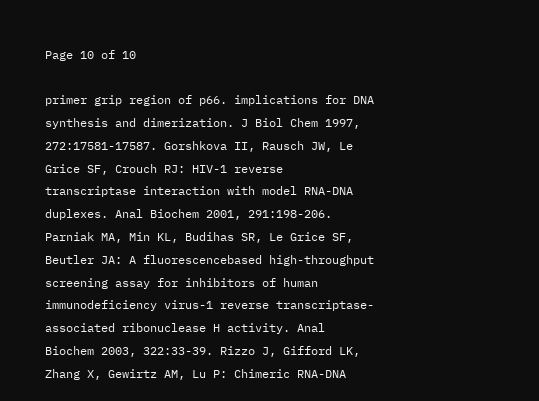Page 10 of 10

primer grip region of p66. implications for DNA synthesis and dimerization. J Biol Chem 1997, 272:17581-17587. Gorshkova II, Rausch JW, Le Grice SF, Crouch RJ: HIV-1 reverse transcriptase interaction with model RNA-DNA duplexes. Anal Biochem 2001, 291:198-206. Parniak MA, Min KL, Budihas SR, Le Grice SF, Beutler JA: A fluorescencebased high-throughput screening assay for inhibitors of human immunodeficiency virus-1 reverse transcriptase-associated ribonuclease H activity. Anal Biochem 2003, 322:33-39. Rizzo J, Gifford LK, Zhang X, Gewirtz AM, Lu P: Chimeric RNA-DNA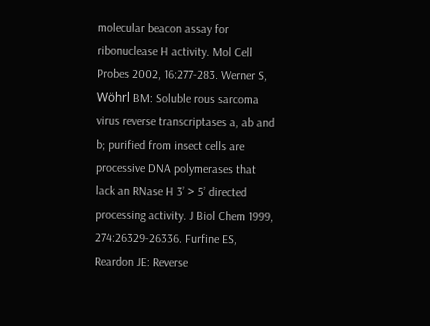molecular beacon assay for ribonuclease H activity. Mol Cell Probes 2002, 16:277-283. Werner S, Wöhrl BM: Soluble rous sarcoma virus reverse transcriptases a, ab and b; purified from insect cells are processive DNA polymerases that lack an RNase H 3’ > 5’ directed processing activity. J Biol Chem 1999, 274:26329-26336. Furfine ES, Reardon JE: Reverse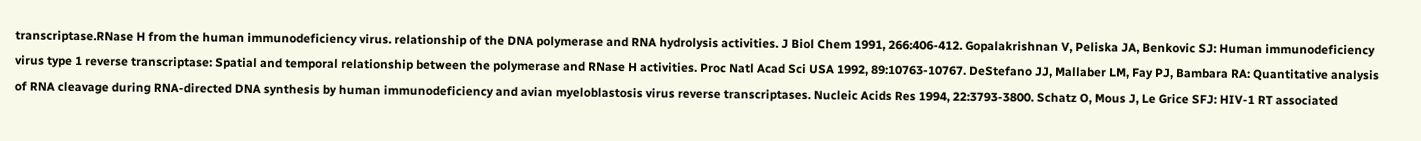transcriptase.RNase H from the human immunodeficiency virus. relationship of the DNA polymerase and RNA hydrolysis activities. J Biol Chem 1991, 266:406-412. Gopalakrishnan V, Peliska JA, Benkovic SJ: Human immunodeficiency virus type 1 reverse transcriptase: Spatial and temporal relationship between the polymerase and RNase H activities. Proc Natl Acad Sci USA 1992, 89:10763-10767. DeStefano JJ, Mallaber LM, Fay PJ, Bambara RA: Quantitative analysis of RNA cleavage during RNA-directed DNA synthesis by human immunodeficiency and avian myeloblastosis virus reverse transcriptases. Nucleic Acids Res 1994, 22:3793-3800. Schatz O, Mous J, Le Grice SFJ: HIV-1 RT associated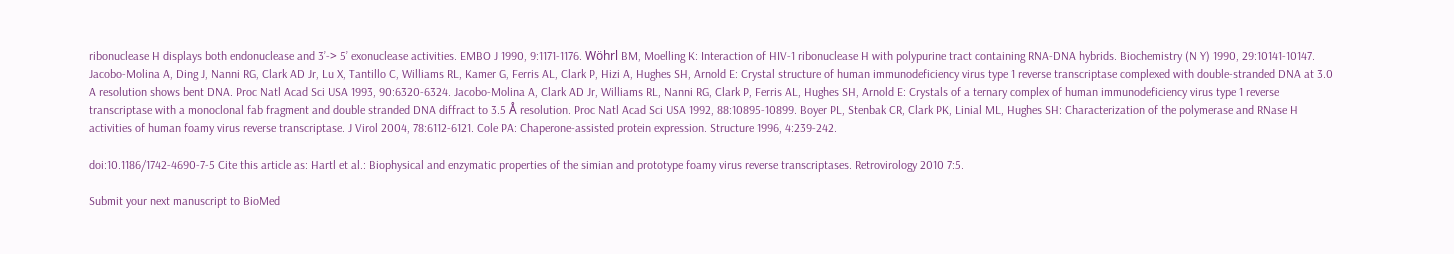ribonuclease H displays both endonuclease and 3’-> 5’ exonuclease activities. EMBO J 1990, 9:1171-1176. Wöhrl BM, Moelling K: Interaction of HIV-1 ribonuclease H with polypurine tract containing RNA-DNA hybrids. Biochemistry (N Y) 1990, 29:10141-10147. Jacobo-Molina A, Ding J, Nanni RG, Clark AD Jr, Lu X, Tantillo C, Williams RL, Kamer G, Ferris AL, Clark P, Hizi A, Hughes SH, Arnold E: Crystal structure of human immunodeficiency virus type 1 reverse transcriptase complexed with double-stranded DNA at 3.0 A resolution shows bent DNA. Proc Natl Acad Sci USA 1993, 90:6320-6324. Jacobo-Molina A, Clark AD Jr, Williams RL, Nanni RG, Clark P, Ferris AL, Hughes SH, Arnold E: Crystals of a ternary complex of human immunodeficiency virus type 1 reverse transcriptase with a monoclonal fab fragment and double stranded DNA diffract to 3.5 Å resolution. Proc Natl Acad Sci USA 1992, 88:10895-10899. Boyer PL, Stenbak CR, Clark PK, Linial ML, Hughes SH: Characterization of the polymerase and RNase H activities of human foamy virus reverse transcriptase. J Virol 2004, 78:6112-6121. Cole PA: Chaperone-assisted protein expression. Structure 1996, 4:239-242.

doi:10.1186/1742-4690-7-5 Cite this article as: Hartl et al.: Biophysical and enzymatic properties of the simian and prototype foamy virus reverse transcriptases. Retrovirology 2010 7:5.

Submit your next manuscript to BioMed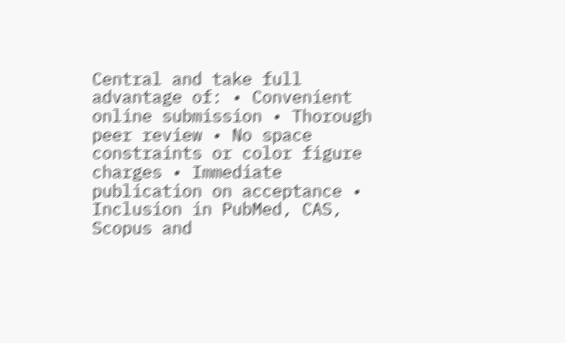Central and take full advantage of: • Convenient online submission • Thorough peer review • No space constraints or color figure charges • Immediate publication on acceptance • Inclusion in PubMed, CAS, Scopus and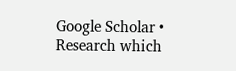Google Scholar • Research which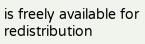is freely available for redistribution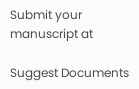Submit your manuscript at

Suggest Documents